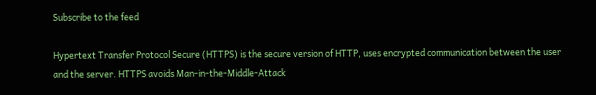Subscribe to the feed

Hypertext Transfer Protocol Secure (HTTPS) is the secure version of HTTP, uses encrypted communication between the user and the server. HTTPS avoids Man-in-the-Middle-Attack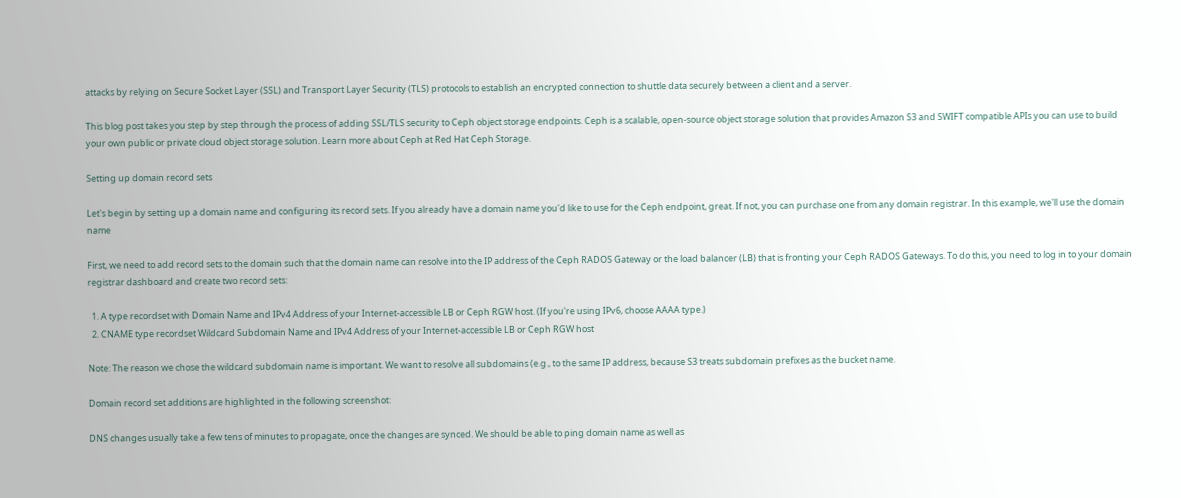attacks by relying on Secure Socket Layer (SSL) and Transport Layer Security (TLS) protocols to establish an encrypted connection to shuttle data securely between a client and a server.

This blog post takes you step by step through the process of adding SSL/TLS security to Ceph object storage endpoints. Ceph is a scalable, open-source object storage solution that provides Amazon S3 and SWIFT compatible APIs you can use to build your own public or private cloud object storage solution. Learn more about Ceph at Red Hat Ceph Storage.

Setting up domain record sets

Let's begin by setting up a domain name and configuring its record sets. If you already have a domain name you'd like to use for the Ceph endpoint, great. If not, you can purchase one from any domain registrar. In this example, we'll use the domain name

First, we need to add record sets to the domain such that the domain name can resolve into the IP address of the Ceph RADOS Gateway or the load balancer (LB) that is fronting your Ceph RADOS Gateways. To do this, you need to log in to your domain registrar dashboard and create two record sets:

  1. A type recordset with Domain Name and IPv4 Address of your Internet-accessible LB or Ceph RGW host. (If you're using IPv6, choose AAAA type.)
  2. CNAME type recordset Wildcard Subdomain Name and IPv4 Address of your Internet-accessible LB or Ceph RGW host

Note: The reason we chose the wildcard subdomain name is important. We want to resolve all subdomains (e.g., to the same IP address, because S3 treats subdomain prefixes as the bucket name.

Domain record set additions are highlighted in the following screenshot:

DNS changes usually take a few tens of minutes to propagate, once the changes are synced. We should be able to ping domain name as well as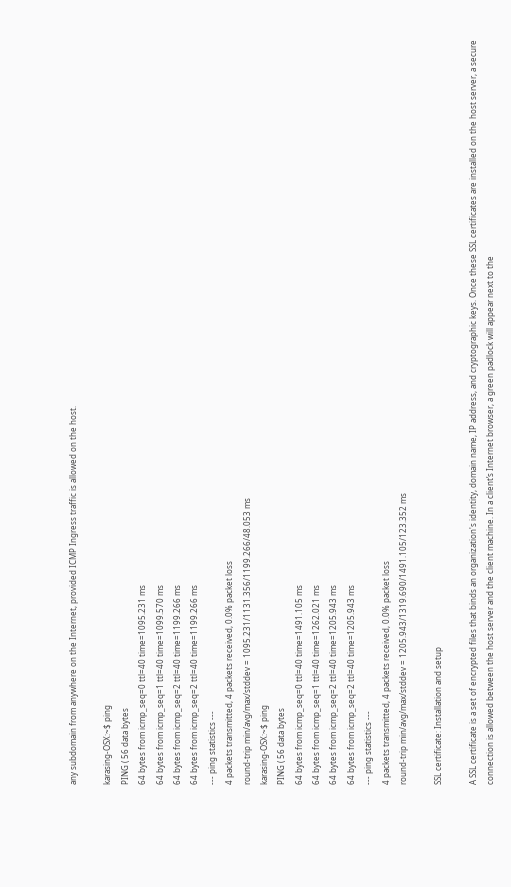any subdomain from anywhere on the Internet, provided ICMP Ingress traffic is allowed on the host.

karasing-OSX:~$ ping
PING ( 56 data bytes
64 bytes from icmp_seq=0 ttl=40 time=1095.231 ms
64 bytes from icmp_seq=1 ttl=40 time=1099.570 ms
64 bytes from icmp_seq=2 ttl=40 time=1199.266 ms
64 bytes from icmp_seq=2 ttl=40 time=1199.266 ms
--- ping statistics ---
4 packets transmitted, 4 packets received, 0.0% packet loss
round-trip min/avg/max/stddev = 1095.231/1131.356/1199.266/48.053 ms
karasing-OSX:~$ ping
PING ( 56 data bytes
64 bytes from icmp_seq=0 ttl=40 time=1491.105 ms
64 bytes from icmp_seq=1 ttl=40 time=1262.021 ms
64 bytes from icmp_seq=2 ttl=40 time=1205.943 ms
64 bytes from icmp_seq=2 ttl=40 time=1205.943 ms
--- ping statistics ---
4 packets transmitted, 4 packets received, 0.0% packet loss
round-trip min/avg/max/stddev = 1205.943/1319.690/1491.105/123.352 ms

SSL certificate: Installation and setup

A SSL certificate is a set of encrypted files that binds an organization's identity, domain name, IP address, and cryptographic keys. Once these SSL certificates are installed on the host server, a secure connection is allowed between the host server and the client machine. In a client’s Internet browser, a green padlock will appear next to the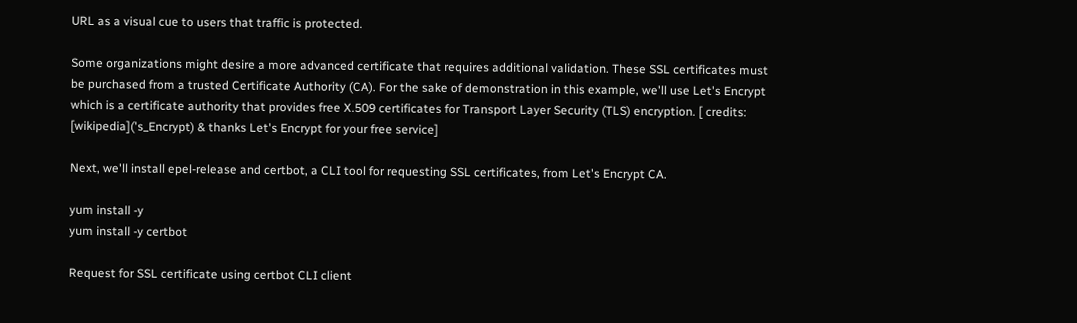URL as a visual cue to users that traffic is protected.

Some organizations might desire a more advanced certificate that requires additional validation. These SSL certificates must be purchased from a trusted Certificate Authority (CA). For the sake of demonstration in this example, we'll use Let's Encrypt which is a certificate authority that provides free X.509 certificates for Transport Layer Security (TLS) encryption. [ credits: [wikipedia]('s_Encrypt) & thanks Let's Encrypt for your free service]

Next, we'll install epel-release and certbot, a CLI tool for requesting SSL certificates, from Let's Encrypt CA.

yum install -y
yum install -y certbot

Request for SSL certificate using certbot CLI client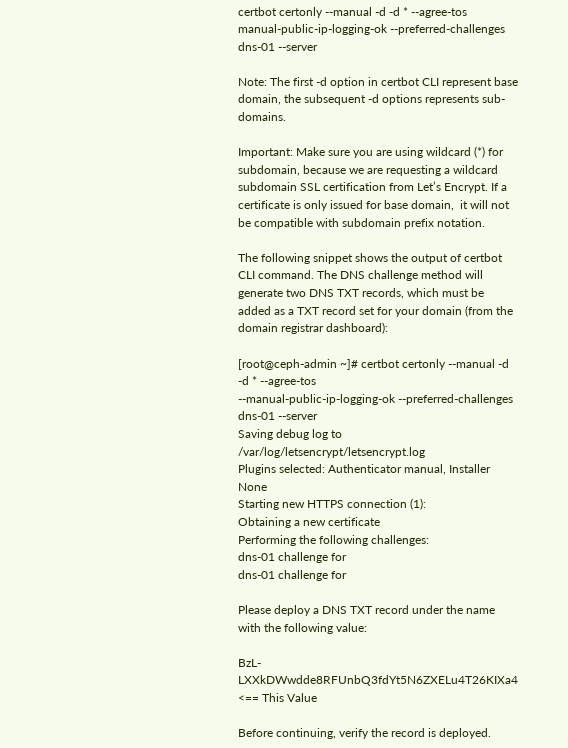certbot certonly --manual -d -d * --agree-tos
manual-public-ip-logging-ok --preferred-challenges dns-01 --server

Note: The first -d option in certbot CLI represent base domain, the subsequent -d options represents sub-domains.

Important: Make sure you are using wildcard (*) for subdomain, because we are requesting a wildcard subdomain SSL certification from Let’s Encrypt. If a certificate is only issued for base domain,  it will not be compatible with subdomain prefix notation.

The following snippet shows the output of certbot CLI command. The DNS challenge method will generate two DNS TXT records, which must be added as a TXT record set for your domain (from the domain registrar dashboard):

[root@ceph-admin ~]# certbot certonly --manual -d -d * --agree-tos
--manual-public-ip-logging-ok --preferred-challenges dns-01 --server
Saving debug log to /var/log/letsencrypt/letsencrypt.log
Plugins selected: Authenticator manual, Installer None
Starting new HTTPS connection (1):
Obtaining a new certificate
Performing the following challenges:
dns-01 challenge for
dns-01 challenge for

Please deploy a DNS TXT record under the name with the following value:

BzL-LXXkDWwdde8RFUnbQ3fdYt5N6ZXELu4T26KIXa4   <== This Value

Before continuing, verify the record is deployed.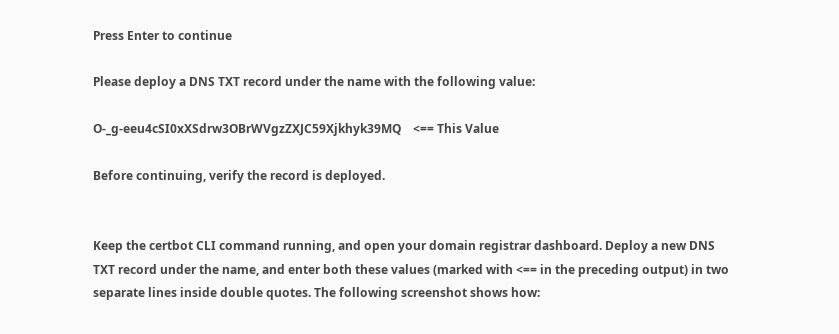Press Enter to continue

Please deploy a DNS TXT record under the name with the following value:

O-_g-eeu4cSI0xXSdrw3OBrWVgzZXJC59Xjkhyk39MQ    <== This Value

Before continuing, verify the record is deployed.


Keep the certbot CLI command running, and open your domain registrar dashboard. Deploy a new DNS TXT record under the name, and enter both these values (marked with <== in the preceding output) in two separate lines inside double quotes. The following screenshot shows how: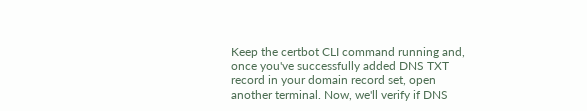Keep the certbot CLI command running and, once you've successfully added DNS TXT record in your domain record set, open another terminal. Now, we'll verify if DNS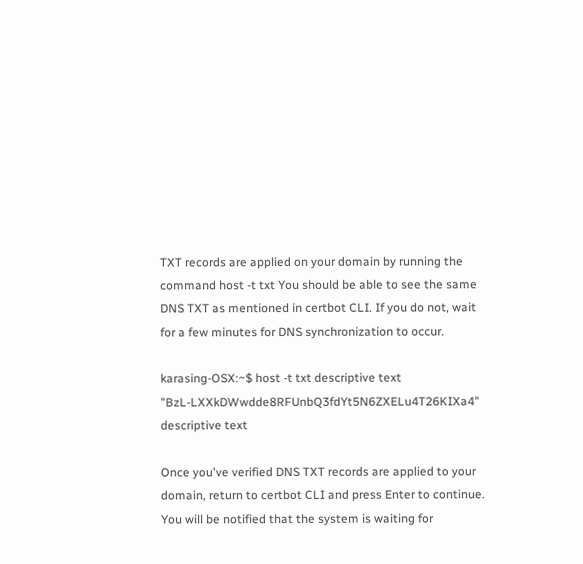TXT records are applied on your domain by running the command host -t txt You should be able to see the same DNS TXT as mentioned in certbot CLI. If you do not, wait for a few minutes for DNS synchronization to occur.

karasing-OSX:~$ host -t txt descriptive text
"BzL-LXXkDWwdde8RFUnbQ3fdYt5N6ZXELu4T26KIXa4" descriptive text

Once you've verified DNS TXT records are applied to your domain, return to certbot CLI and press Enter to continue. You will be notified that the system is waiting for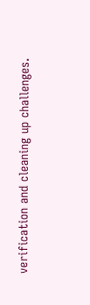verification and cleaning up challenges.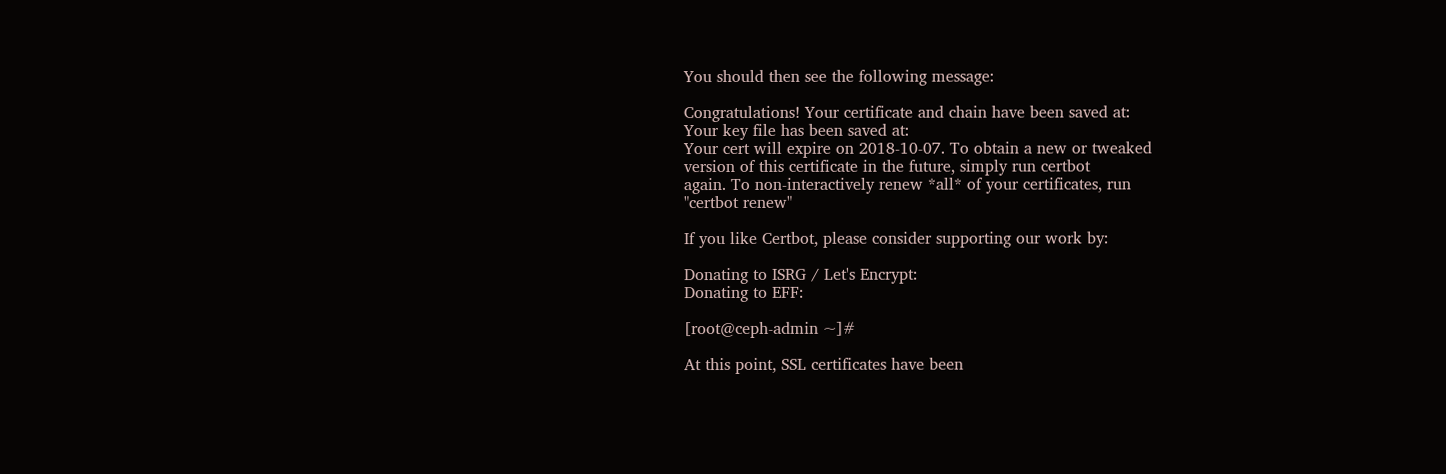You should then see the following message:

Congratulations! Your certificate and chain have been saved at:
Your key file has been saved at:
Your cert will expire on 2018-10-07. To obtain a new or tweaked
version of this certificate in the future, simply run certbot
again. To non-interactively renew *all* of your certificates, run
"certbot renew"

If you like Certbot, please consider supporting our work by:

Donating to ISRG / Let's Encrypt:
Donating to EFF:

[root@ceph-admin ~]#

At this point, SSL certificates have been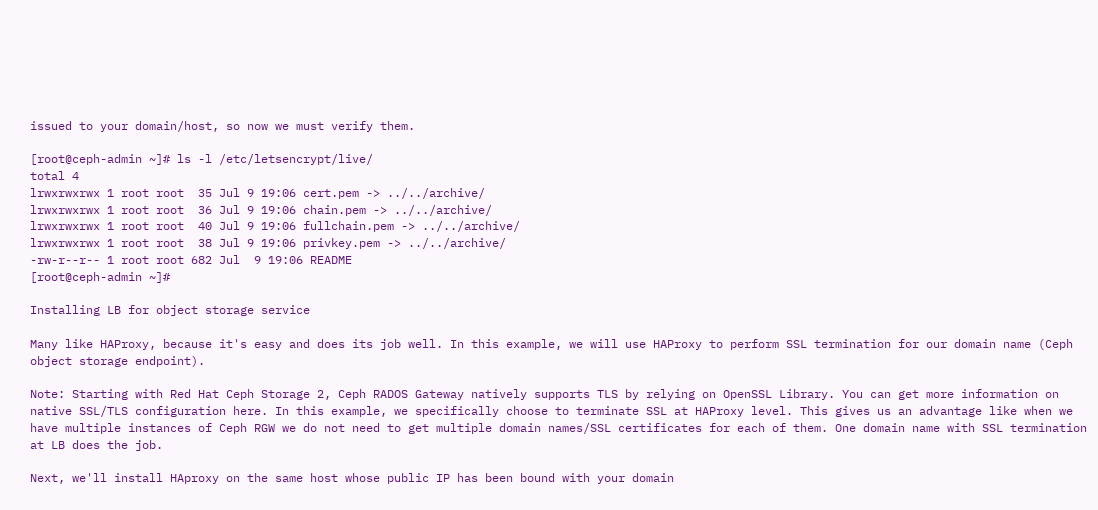issued to your domain/host, so now we must verify them.

[root@ceph-admin ~]# ls -l /etc/letsencrypt/live/
total 4
lrwxrwxrwx 1 root root  35 Jul 9 19:06 cert.pem -> ../../archive/
lrwxrwxrwx 1 root root  36 Jul 9 19:06 chain.pem -> ../../archive/
lrwxrwxrwx 1 root root  40 Jul 9 19:06 fullchain.pem -> ../../archive/
lrwxrwxrwx 1 root root  38 Jul 9 19:06 privkey.pem -> ../../archive/
-rw-r--r-- 1 root root 682 Jul  9 19:06 README
[root@ceph-admin ~]#

Installing LB for object storage service

Many like HAProxy, because it's easy and does its job well. In this example, we will use HAProxy to perform SSL termination for our domain name (Ceph object storage endpoint).

Note: Starting with Red Hat Ceph Storage 2, Ceph RADOS Gateway natively supports TLS by relying on OpenSSL Library. You can get more information on native SSL/TLS configuration here. In this example, we specifically choose to terminate SSL at HAProxy level. This gives us an advantage like when we have multiple instances of Ceph RGW we do not need to get multiple domain names/SSL certificates for each of them. One domain name with SSL termination at LB does the job.

Next, we'll install HAproxy on the same host whose public IP has been bound with your domain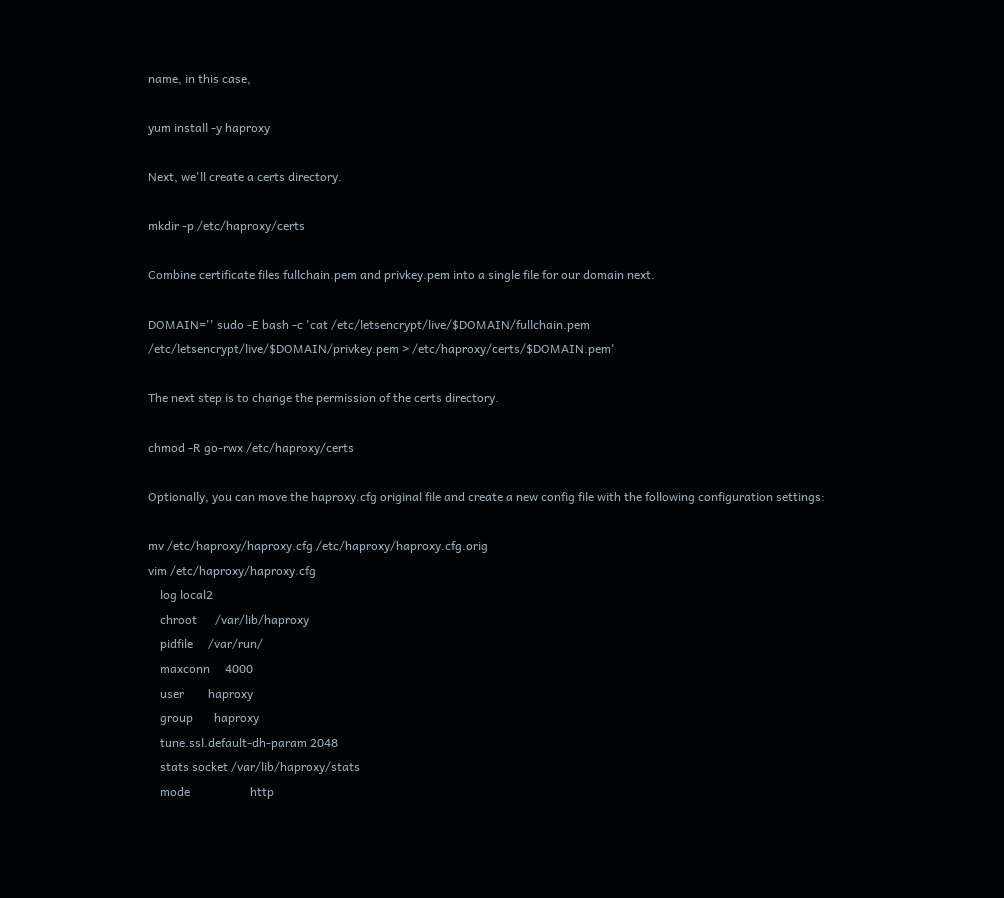name, in this case,

yum install -y haproxy

Next, we'll create a certs directory.

mkdir -p /etc/haproxy/certs

Combine certificate files fullchain.pem and privkey.pem into a single file for our domain next.

DOMAIN='' sudo -E bash -c 'cat /etc/letsencrypt/live/$DOMAIN/fullchain.pem
/etc/letsencrypt/live/$DOMAIN/privkey.pem > /etc/haproxy/certs/$DOMAIN.pem'

The next step is to change the permission of the certs directory.

chmod -R go-rwx /etc/haproxy/certs

Optionally, you can move the haproxy.cfg original file and create a new config file with the following configuration settings:

mv /etc/haproxy/haproxy.cfg /etc/haproxy/haproxy.cfg.orig
vim /etc/haproxy/haproxy.cfg
    log local2
    chroot      /var/lib/haproxy
    pidfile     /var/run/
    maxconn     4000
    user        haproxy
    group       haproxy
    tune.ssl.default-dh-param 2048
    stats socket /var/lib/haproxy/stats
    mode                    http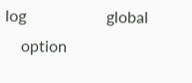log                    global
    option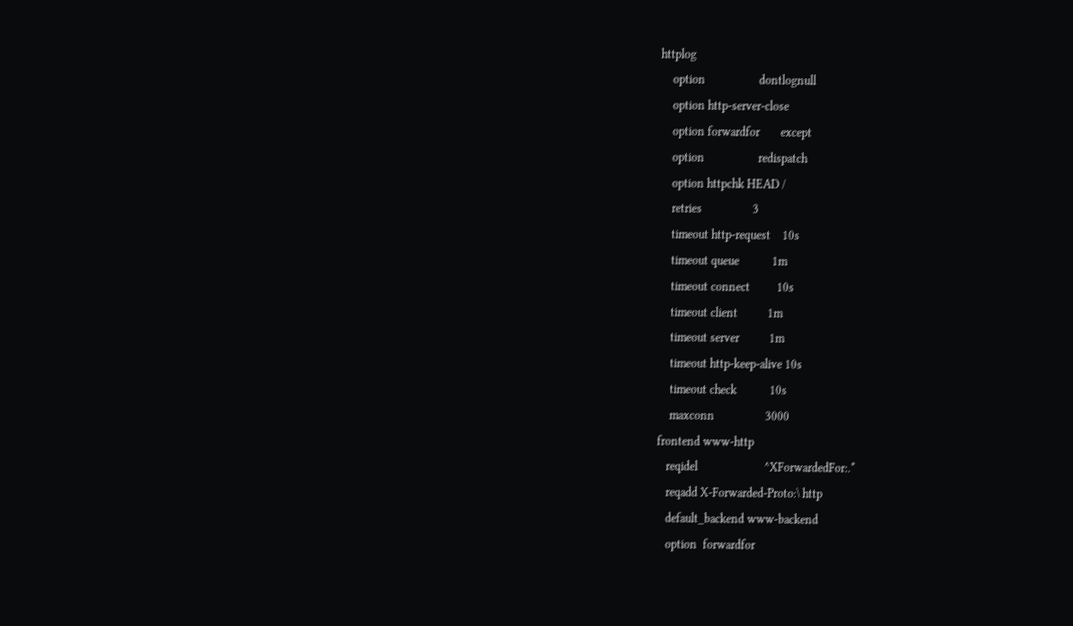httplog
    option                  dontlognull
    option http-server-close
    option forwardfor       except
    option                  redispatch
    option httpchk HEAD /
    retries                 3
    timeout http-request    10s
    timeout queue           1m
    timeout connect         10s
    timeout client          1m
    timeout server          1m
    timeout http-keep-alive 10s
    timeout check           10s
    maxconn                 3000
frontend www-http
   reqidel                      ^XForwardedFor:.*
   reqadd X-Forwarded-Proto:\ http
   default_backend www-backend
   option  forwardfor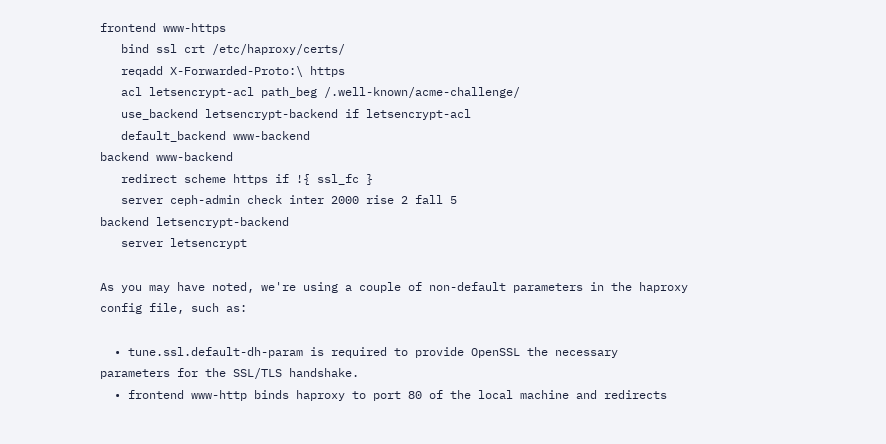frontend www-https
   bind ssl crt /etc/haproxy/certs/
   reqadd X-Forwarded-Proto:\ https
   acl letsencrypt-acl path_beg /.well-known/acme-challenge/
   use_backend letsencrypt-backend if letsencrypt-acl
   default_backend www-backend
backend www-backend
   redirect scheme https if !{ ssl_fc }
   server ceph-admin check inter 2000 rise 2 fall 5
backend letsencrypt-backend
   server letsencrypt

As you may have noted, we're using a couple of non-default parameters in the haproxy config file, such as:

  • tune.ssl.default-dh-param is required to provide OpenSSL the necessary parameters for the SSL/TLS handshake.
  • frontend www-http binds haproxy to port 80 of the local machine and redirects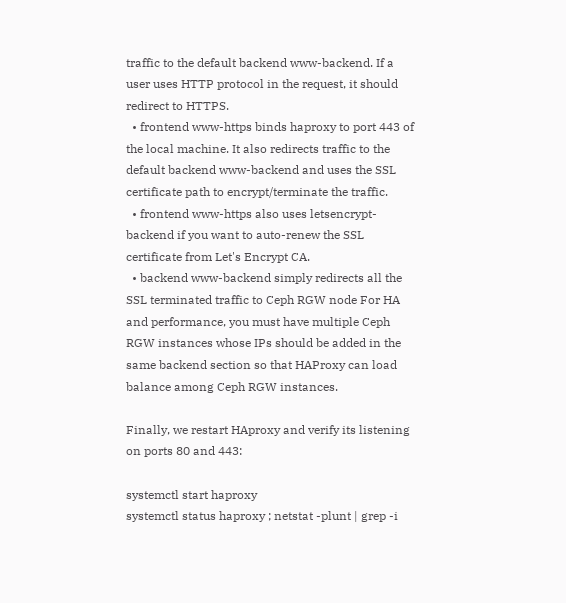traffic to the default backend www-backend. If a user uses HTTP protocol in the request, it should redirect to HTTPS.
  • frontend www-https binds haproxy to port 443 of the local machine. It also redirects traffic to the default backend www-backend and uses the SSL certificate path to encrypt/terminate the traffic.
  • frontend www-https also uses letsencrypt-backend if you want to auto-renew the SSL certificate from Let's Encrypt CA.
  • backend www-backend simply redirects all the SSL terminated traffic to Ceph RGW node For HA and performance, you must have multiple Ceph RGW instances whose IPs should be added in the same backend section so that HAProxy can load balance among Ceph RGW instances.

Finally, we restart HAproxy and verify its listening on ports 80 and 443:

systemctl start haproxy
systemctl status haproxy ; netstat -plunt | grep -i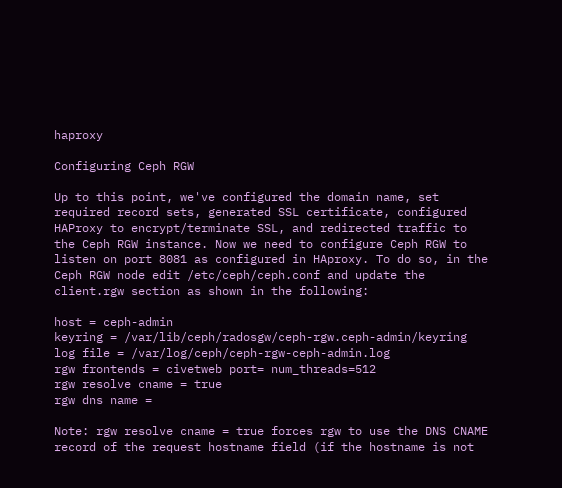haproxy

Configuring Ceph RGW

Up to this point, we've configured the domain name, set required record sets, generated SSL certificate, configured HAProxy to encrypt/terminate SSL, and redirected traffic to the Ceph RGW instance. Now we need to configure Ceph RGW to listen on port 8081 as configured in HAproxy. To do so, in the Ceph RGW node edit /etc/ceph/ceph.conf and update the client.rgw section as shown in the following:

host = ceph-admin
keyring = /var/lib/ceph/radosgw/ceph-rgw.ceph-admin/keyring
log file = /var/log/ceph/ceph-rgw-ceph-admin.log
rgw frontends = civetweb port= num_threads=512
rgw resolve cname = true
rgw dns name =

Note: rgw resolve cname = true forces rgw to use the DNS CNAME record of the request hostname field (if the hostname is not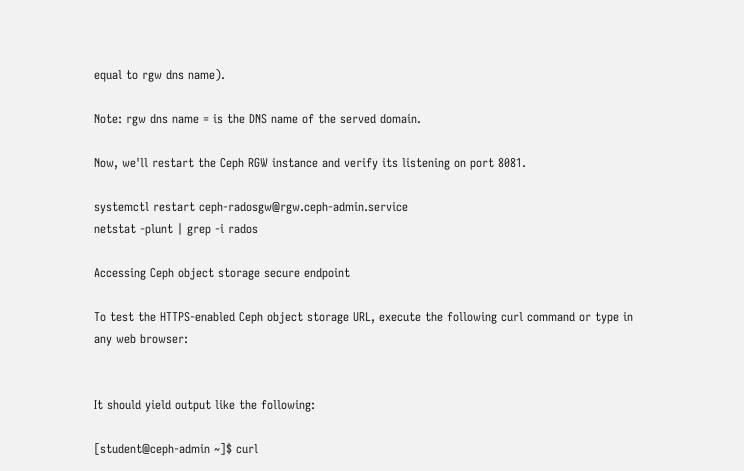equal to rgw dns name).

Note: rgw dns name = is the DNS name of the served domain.

Now, we'll restart the Ceph RGW instance and verify its listening on port 8081.

systemctl restart ceph-radosgw@rgw.ceph-admin.service
netstat -plunt | grep -i rados

Accessing Ceph object storage secure endpoint

To test the HTTPS-enabled Ceph object storage URL, execute the following curl command or type in any web browser:


It should yield output like the following:

[student@ceph-admin ~]$ curl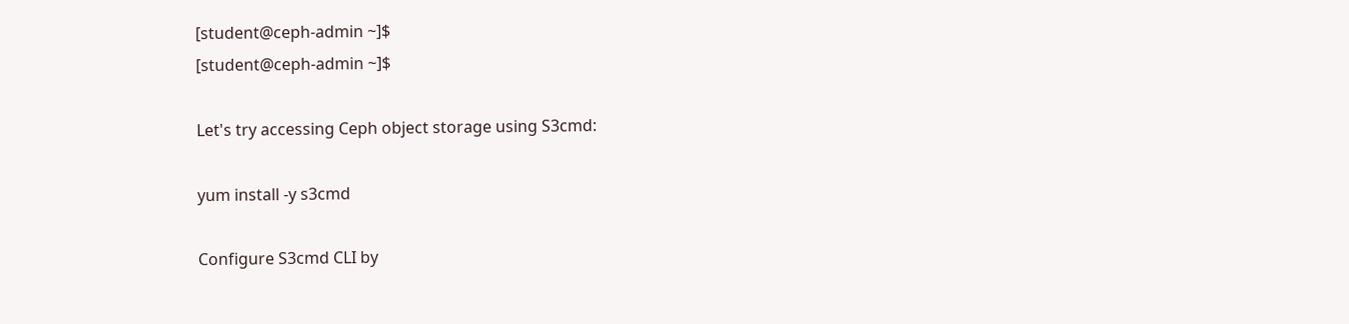[student@ceph-admin ~]$
[student@ceph-admin ~]$

Let's try accessing Ceph object storage using S3cmd:

yum install -y s3cmd

Configure S3cmd CLI by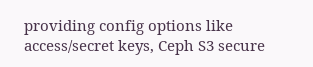providing config options like access/secret keys, Ceph S3 secure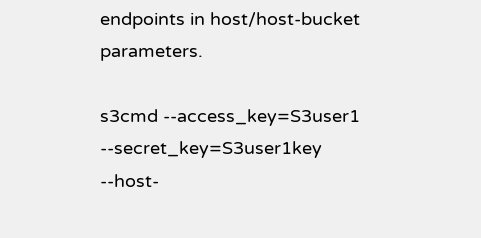endpoints in host/host-bucket parameters.

s3cmd --access_key=S3user1 --secret_key=S3user1key
--host-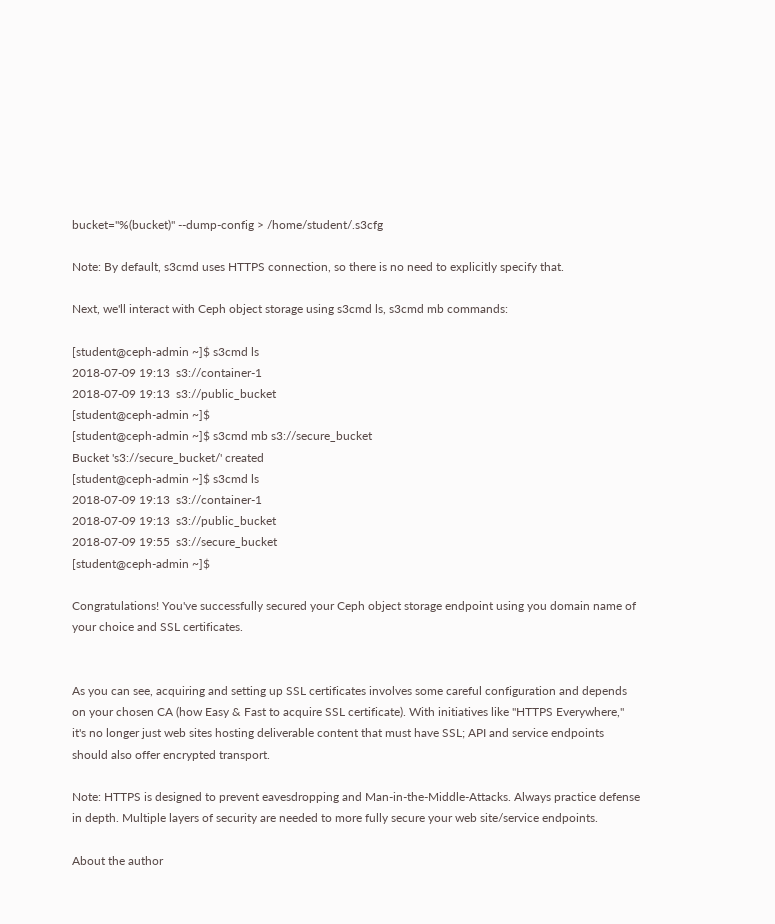bucket="%(bucket)" --dump-config > /home/student/.s3cfg

Note: By default, s3cmd uses HTTPS connection, so there is no need to explicitly specify that.

Next, we'll interact with Ceph object storage using s3cmd ls, s3cmd mb commands:

[student@ceph-admin ~]$ s3cmd ls
2018-07-09 19:13  s3://container-1
2018-07-09 19:13  s3://public_bucket
[student@ceph-admin ~]$
[student@ceph-admin ~]$ s3cmd mb s3://secure_bucket
Bucket 's3://secure_bucket/' created
[student@ceph-admin ~]$ s3cmd ls
2018-07-09 19:13  s3://container-1
2018-07-09 19:13  s3://public_bucket
2018-07-09 19:55  s3://secure_bucket
[student@ceph-admin ~]$

Congratulations! You've successfully secured your Ceph object storage endpoint using you domain name of your choice and SSL certificates.


As you can see, acquiring and setting up SSL certificates involves some careful configuration and depends on your chosen CA (how Easy & Fast to acquire SSL certificate). With initiatives like "HTTPS Everywhere," it's no longer just web sites hosting deliverable content that must have SSL; API and service endpoints should also offer encrypted transport.

Note: HTTPS is designed to prevent eavesdropping and Man-in-the-Middle-Attacks. Always practice defense in depth. Multiple layers of security are needed to more fully secure your web site/service endpoints.

About the author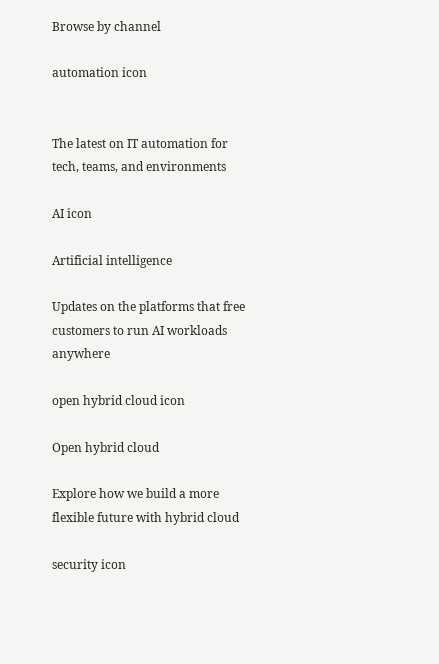Browse by channel

automation icon


The latest on IT automation for tech, teams, and environments

AI icon

Artificial intelligence

Updates on the platforms that free customers to run AI workloads anywhere

open hybrid cloud icon

Open hybrid cloud

Explore how we build a more flexible future with hybrid cloud

security icon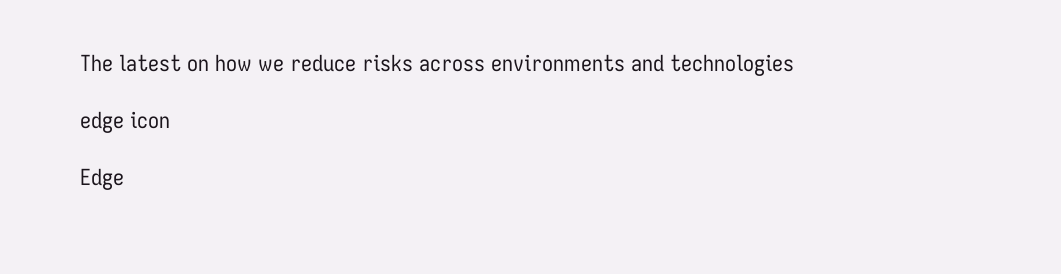The latest on how we reduce risks across environments and technologies

edge icon

Edge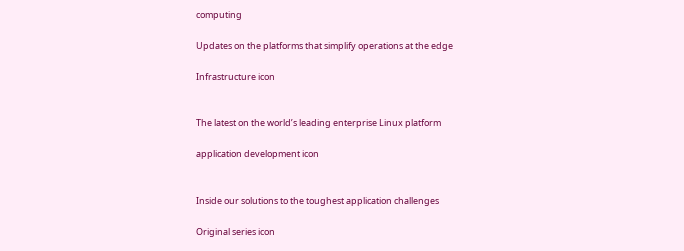computing

Updates on the platforms that simplify operations at the edge

Infrastructure icon


The latest on the world’s leading enterprise Linux platform

application development icon


Inside our solutions to the toughest application challenges

Original series icon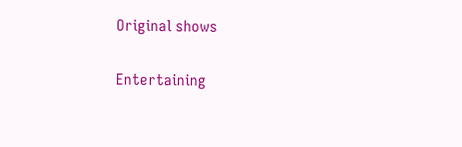Original shows

Entertaining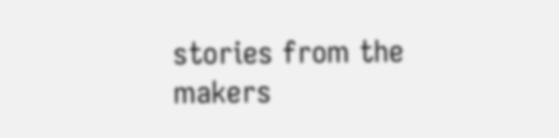stories from the makers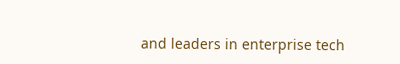and leaders in enterprise tech